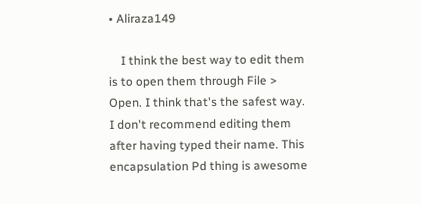• Aliraza149

    I think the best way to edit them is to open them through File > Open. I think that's the safest way. I don't recommend editing them after having typed their name. This encapsulation Pd thing is awesome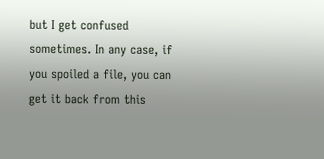but I get confused sometimes. In any case, if you spoiled a file, you can get it back from this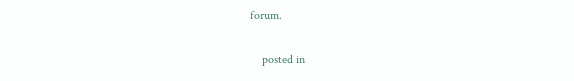forum.

    posted in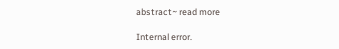abstract~ read more

Internal error.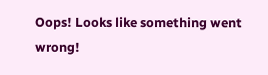Oops! Looks like something went wrong!